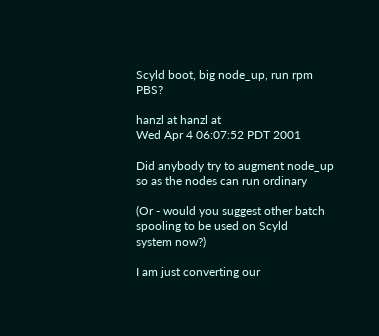Scyld boot, big node_up, run rpm PBS?

hanzl at hanzl at
Wed Apr 4 06:07:52 PDT 2001

Did anybody try to augment node_up so as the nodes can run ordinary

(Or - would you suggest other batch spooling to be used on Scyld
system now?)

I am just converting our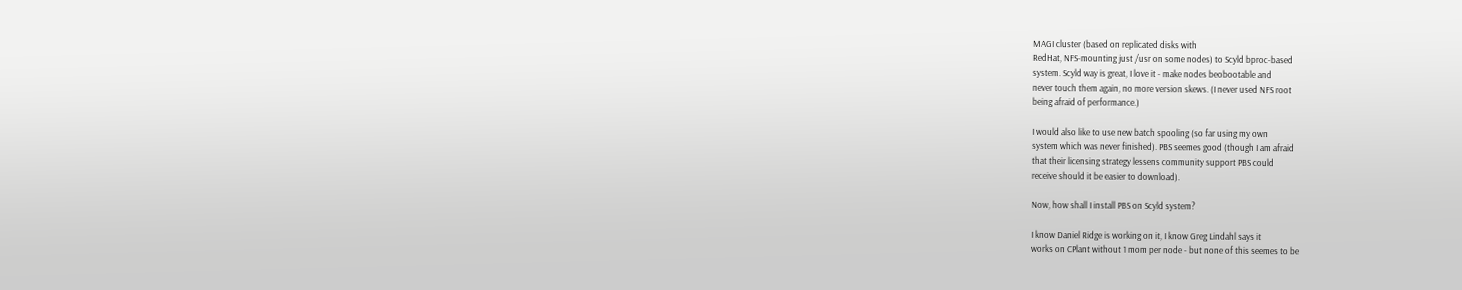MAGI cluster (based on replicated disks with
RedHat, NFS-mounting just /usr on some nodes) to Scyld bproc-based
system. Scyld way is great, I love it - make nodes beobootable and
never touch them again, no more version skews. (I never used NFS root
being afraid of performance.)

I would also like to use new batch spooling (so far using my own
system which was never finished). PBS seemes good (though I am afraid
that their licensing strategy lessens community support PBS could
receive should it be easier to download).

Now, how shall I install PBS on Scyld system?

I know Daniel Ridge is working on it, I know Greg Lindahl says it
works on CPlant without 1 mom per node - but none of this seemes to be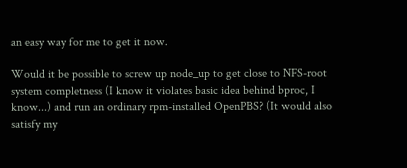an easy way for me to get it now.

Would it be possible to screw up node_up to get close to NFS-root
system completness (I know it violates basic idea behind bproc, I
know...) and run an ordinary rpm-installed OpenPBS? (It would also
satisfy my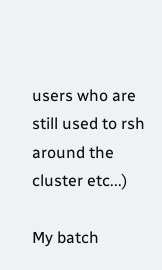users who are still used to rsh around the cluster etc...)

My batch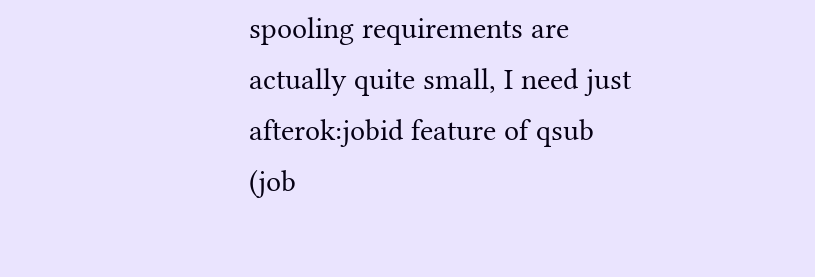spooling requirements are actually quite small, I need just
afterok:jobid feature of qsub (job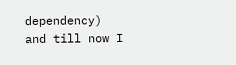dependency) and till now I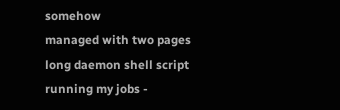somehow
managed with two pages long daemon shell script running my jobs -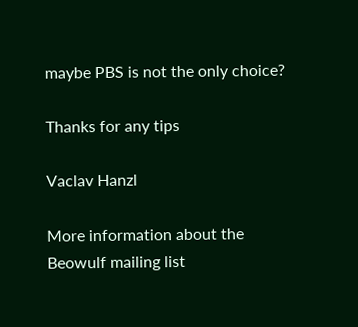maybe PBS is not the only choice?

Thanks for any tips

Vaclav Hanzl

More information about the Beowulf mailing list